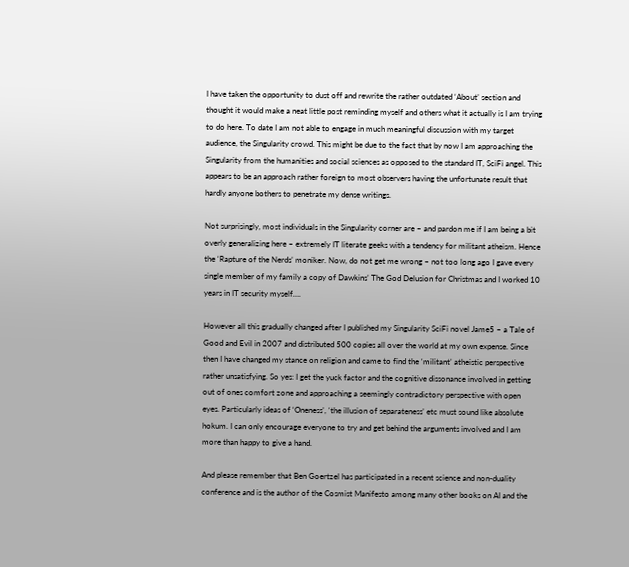I have taken the opportunity to dust off and rewrite the rather outdated ‘About’ section and thought it would make a neat little post reminding myself and others what it actually is I am trying to do here. To date I am not able to engage in much meaningful discussion with my target audience, the Singularity crowd. This might be due to the fact that by now I am approaching the Singularity from the humanities and social sciences as opposed to the standard IT, SciFi angel. This appears to be an approach rather foreign to most observers having the unfortunate result that hardly anyone bothers to penetrate my dense writings.

Not surprisingly, most individuals in the Singularity corner are – and pardon me if I am being a bit overly generalizing here – extremely IT literate geeks with a tendency for militant atheism. Hence the ‘Rapture of the Nerds’ moniker. Now, do not get me wrong – not too long ago I gave every single member of my family a copy of Dawkins’ The God Delusion for Christmas and I worked 10 years in IT security myself….

However all this gradually changed after I published my Singularity SciFi novel Jame5 – a Tale of Good and Evil in 2007 and distributed 500 copies all over the world at my own expense. Since then I have changed my stance on religion and came to find the ‘militant’ atheistic perspective rather unsatisfying. So yes: I get the yuck factor and the cognitive dissonance involved in getting out of ones comfort zone and approaching a seemingly contradictory perspective with open eyes. Particularly ideas of ‘Oneness’, ‘the illusion of separateness’ etc must sound like absolute hokum. I can only encourage everyone to try and get behind the arguments involved and I am more than happy to give a hand.

And please remember that Ben Goertzel has participated in a recent science and non-duality conference and is the author of the Cosmist Manifesto among many other books on AI and the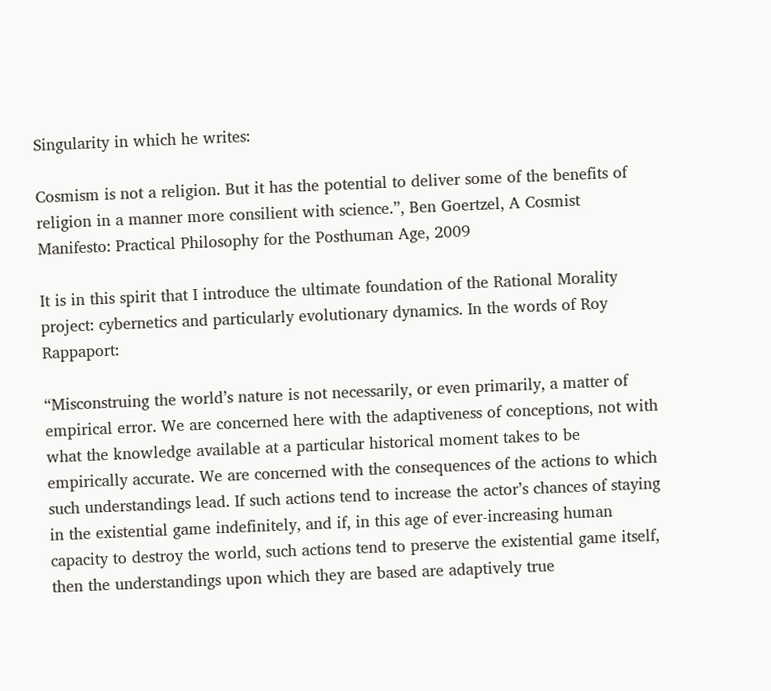Singularity in which he writes:

Cosmism is not a religion. But it has the potential to deliver some of the benefits of religion in a manner more consilient with science.”, Ben Goertzel, A Cosmist Manifesto: Practical Philosophy for the Posthuman Age, 2009

It is in this spirit that I introduce the ultimate foundation of the Rational Morality project: cybernetics and particularly evolutionary dynamics. In the words of Roy Rappaport:

“Misconstruing the world’s nature is not necessarily, or even primarily, a matter of empirical error. We are concerned here with the adaptiveness of conceptions, not with what the knowledge available at a particular historical moment takes to be empirically accurate. We are concerned with the consequences of the actions to which such understandings lead. If such actions tend to increase the actor’s chances of staying in the existential game indefinitely, and if, in this age of ever-increasing human capacity to destroy the world, such actions tend to preserve the existential game itself, then the understandings upon which they are based are adaptively true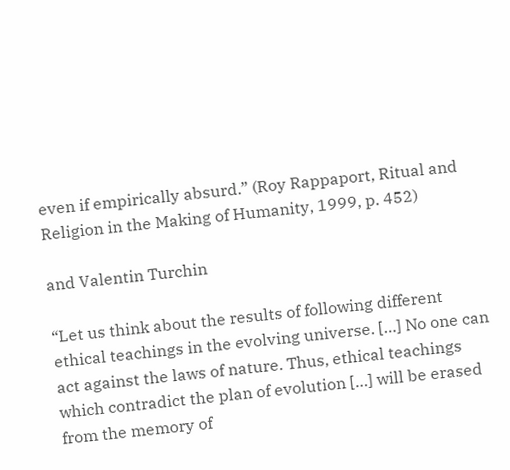even if empirically absurd.” (Roy Rappaport, Ritual and Religion in the Making of Humanity, 1999, p. 452)

and Valentin Turchin

“Let us think about the results of following different ethical teachings in the evolving universe. […] No one can act against the laws of nature. Thus, ethical teachings which contradict the plan of evolution […] will be erased from the memory of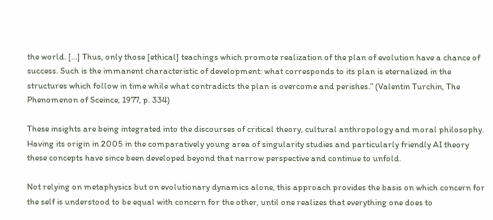the world. […] Thus, only those [ethical] teachings which promote realization of the plan of evolution have a chance of success. Such is the immanent characteristic of development: what corresponds to its plan is eternalized in the structures which follow in time while what contradicts the plan is overcome and perishes.” (Valentin Turchin, The Phenomenon of Sceince, 1977, p. 334)

These insights are being integrated into the discourses of critical theory, cultural anthropology and moral philosophy. Having its origin in 2005 in the comparatively young area of singularity studies and particularly friendly AI theory these concepts have since been developed beyond that narrow perspective and continue to unfold.

Not relying on metaphysics but on evolutionary dynamics alone, this approach provides the basis on which concern for the self is understood to be equal with concern for the other, until one realizes that everything one does to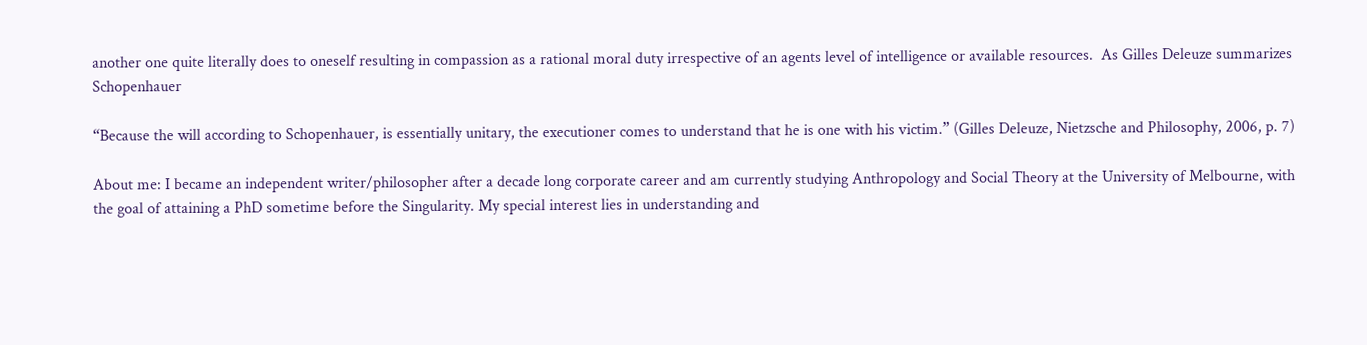another one quite literally does to oneself resulting in compassion as a rational moral duty irrespective of an agents level of intelligence or available resources.  As Gilles Deleuze summarizes Schopenhauer

“Because the will according to Schopenhauer, is essentially unitary, the executioner comes to understand that he is one with his victim.” (Gilles Deleuze, Nietzsche and Philosophy, 2006, p. 7)

About me: I became an independent writer/philosopher after a decade long corporate career and am currently studying Anthropology and Social Theory at the University of Melbourne, with the goal of attaining a PhD sometime before the Singularity. My special interest lies in understanding and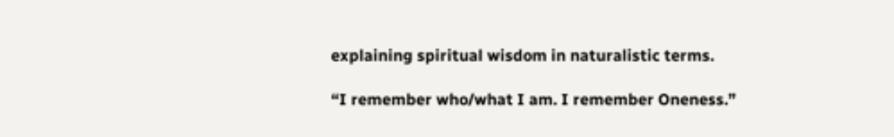explaining spiritual wisdom in naturalistic terms.

“I remember who/what I am. I remember Oneness.”